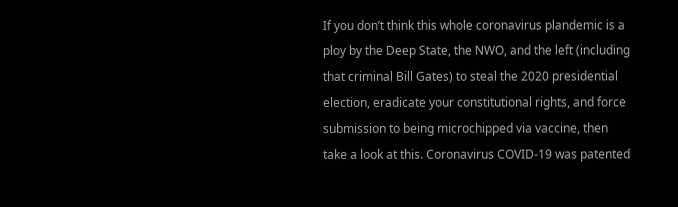If you don’t think this whole coronavirus plandemic is a ploy by the Deep State, the NWO, and the left (including that criminal Bill Gates) to steal the 2020 presidential election, eradicate your constitutional rights, and force submission to being microchipped via vaccine, then take a look at this. Coronavirus COVID-19 was patented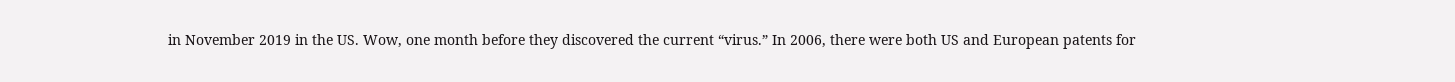in November 2019 in the US. Wow, one month before they discovered the current “virus.” In 2006, there were both US and European patents for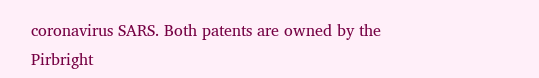coronavirus SARS. Both patents are owned by the Pirbright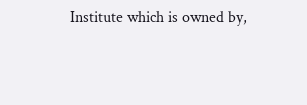Institute which is owned by,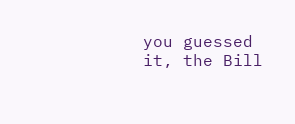you guessed it, the Bill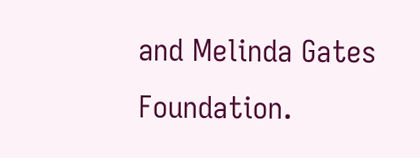and Melinda Gates Foundation.